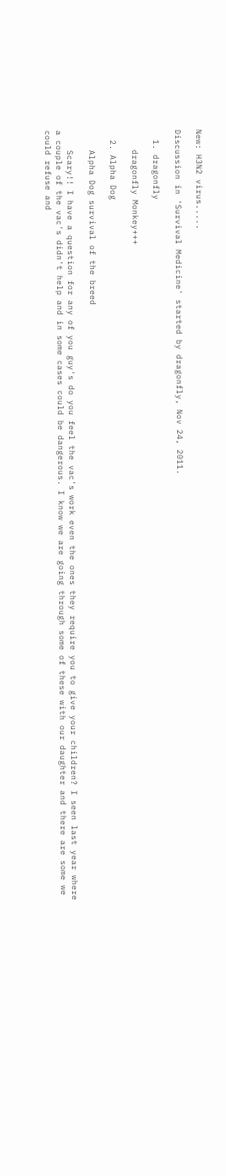New: H3N2 virus.....

Discussion in 'Survival Medicine' started by dragonfly, Nov 24, 2011.

  1. dragonfly

    dragonfly Monkey+++

  2. Alpha Dog

    Alpha Dog survival of the breed

    Scary!! I have a question for any of you guy's do you feel the vac's work even the ones they require you to give your children? I seen last year where a couple of the vac's didn't help and in some cases could be dangerous. I know we are going through some of these with our daughter and there are some we could refuse and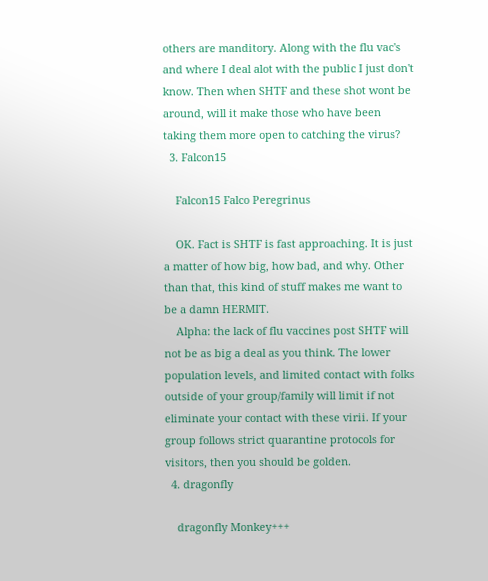others are manditory. Along with the flu vac's and where I deal alot with the public I just don't know. Then when SHTF and these shot wont be around, will it make those who have been taking them more open to catching the virus?
  3. Falcon15

    Falcon15 Falco Peregrinus

    OK. Fact is SHTF is fast approaching. It is just a matter of how big, how bad, and why. Other than that, this kind of stuff makes me want to be a damn HERMIT.
    Alpha: the lack of flu vaccines post SHTF will not be as big a deal as you think. The lower population levels, and limited contact with folks outside of your group/family will limit if not eliminate your contact with these virii. If your group follows strict quarantine protocols for visitors, then you should be golden.
  4. dragonfly

    dragonfly Monkey+++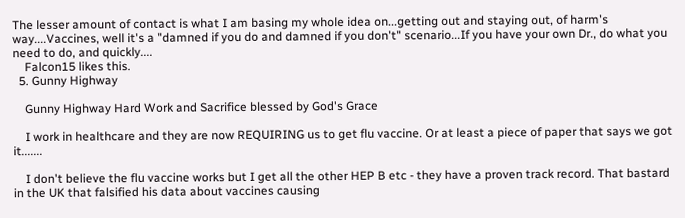The lesser amount of contact is what I am basing my whole idea on...getting out and staying out, of harm's way....Vaccines, well it's a "damned if you do and damned if you don't" scenario...If you have your own Dr., do what you need to do, and quickly....
    Falcon15 likes this.
  5. Gunny Highway

    Gunny Highway Hard Work and Sacrifice blessed by God's Grace

    I work in healthcare and they are now REQUIRING us to get flu vaccine. Or at least a piece of paper that says we got it.......

    I don't believe the flu vaccine works but I get all the other HEP B etc - they have a proven track record. That bastard in the UK that falsified his data about vaccines causing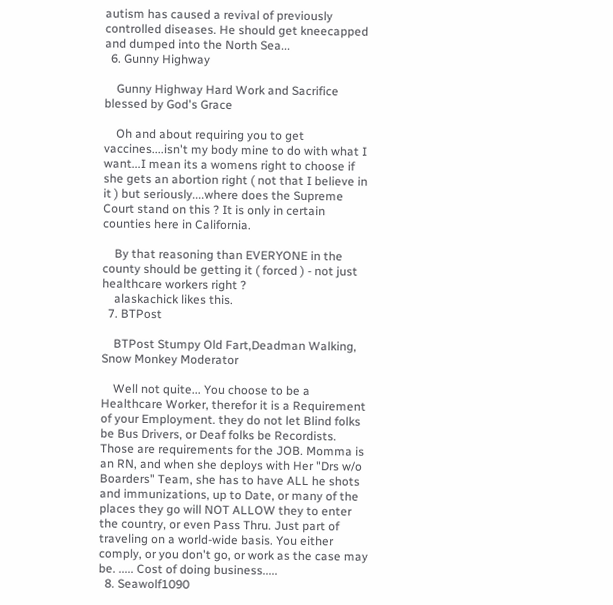autism has caused a revival of previously controlled diseases. He should get kneecapped and dumped into the North Sea...
  6. Gunny Highway

    Gunny Highway Hard Work and Sacrifice blessed by God's Grace

    Oh and about requiring you to get vaccines....isn't my body mine to do with what I want...I mean its a womens right to choose if she gets an abortion right ( not that I believe in it ) but seriously....where does the Supreme Court stand on this ? It is only in certain counties here in California.

    By that reasoning than EVERYONE in the county should be getting it ( forced ) - not just healthcare workers right ?
    alaskachick likes this.
  7. BTPost

    BTPost Stumpy Old Fart,Deadman Walking, Snow Monkey Moderator

    Well not quite... You choose to be a Healthcare Worker, therefor it is a Requirement of your Employment. they do not let Blind folks be Bus Drivers, or Deaf folks be Recordists. Those are requirements for the JOB. Momma is an RN, and when she deploys with Her "Drs w/o Boarders" Team, she has to have ALL he shots and immunizations, up to Date, or many of the places they go will NOT ALLOW they to enter the country, or even Pass Thru. Just part of traveling on a world-wide basis. You either comply, or you don't go, or work as the case may be. ..... Cost of doing business.....
  8. Seawolf1090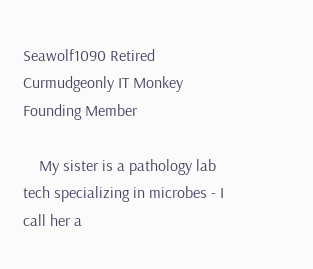Seawolf1090 Retired Curmudgeonly IT Monkey Founding Member

    My sister is a pathology lab tech specializing in microbes - I call her a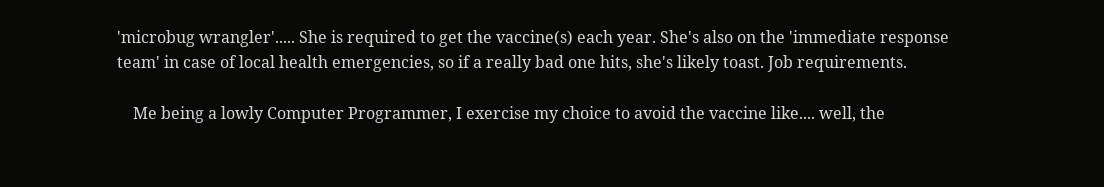'microbug wrangler'..... She is required to get the vaccine(s) each year. She's also on the 'immediate response team' in case of local health emergencies, so if a really bad one hits, she's likely toast. Job requirements.

    Me being a lowly Computer Programmer, I exercise my choice to avoid the vaccine like.... well, the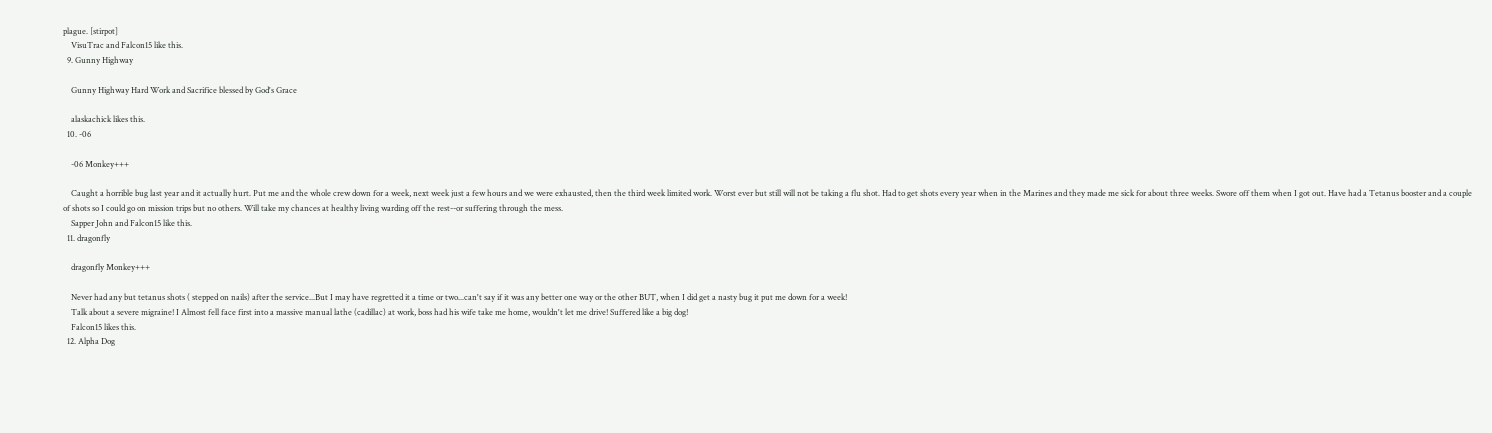plague. [stirpot]
    VisuTrac and Falcon15 like this.
  9. Gunny Highway

    Gunny Highway Hard Work and Sacrifice blessed by God's Grace

    alaskachick likes this.
  10. -06

    -06 Monkey+++

    Caught a horrible bug last year and it actually hurt. Put me and the whole crew down for a week, next week just a few hours and we were exhausted, then the third week limited work. Worst ever but still will not be taking a flu shot. Had to get shots every year when in the Marines and they made me sick for about three weeks. Swore off them when I got out. Have had a Tetanus booster and a couple of shots so I could go on mission trips but no others. Will take my chances at healthy living warding off the rest--or suffering through the mess.
    Sapper John and Falcon15 like this.
  11. dragonfly

    dragonfly Monkey+++

    Never had any but tetanus shots ( stepped on nails) after the service...But I may have regretted it a time or two...can't say if it was any better one way or the other BUT, when I did get a nasty bug it put me down for a week!
    Talk about a severe migraine! I Almost fell face first into a massive manual lathe (cadillac) at work, boss had his wife take me home, wouldn't let me drive! Suffered like a big dog!
    Falcon15 likes this.
  12. Alpha Dog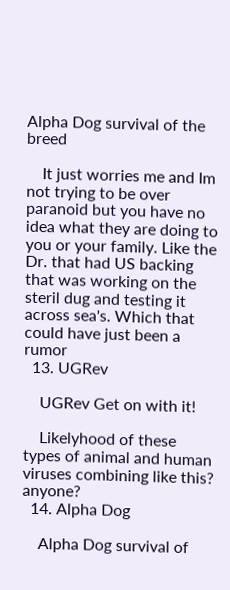Alpha Dog survival of the breed

    It just worries me and Im not trying to be over paranoid but you have no idea what they are doing to you or your family. Like the Dr. that had US backing that was working on the steril dug and testing it across sea's. Which that could have just been a rumor
  13. UGRev

    UGRev Get on with it!

    Likelyhood of these types of animal and human viruses combining like this? anyone?
  14. Alpha Dog

    Alpha Dog survival of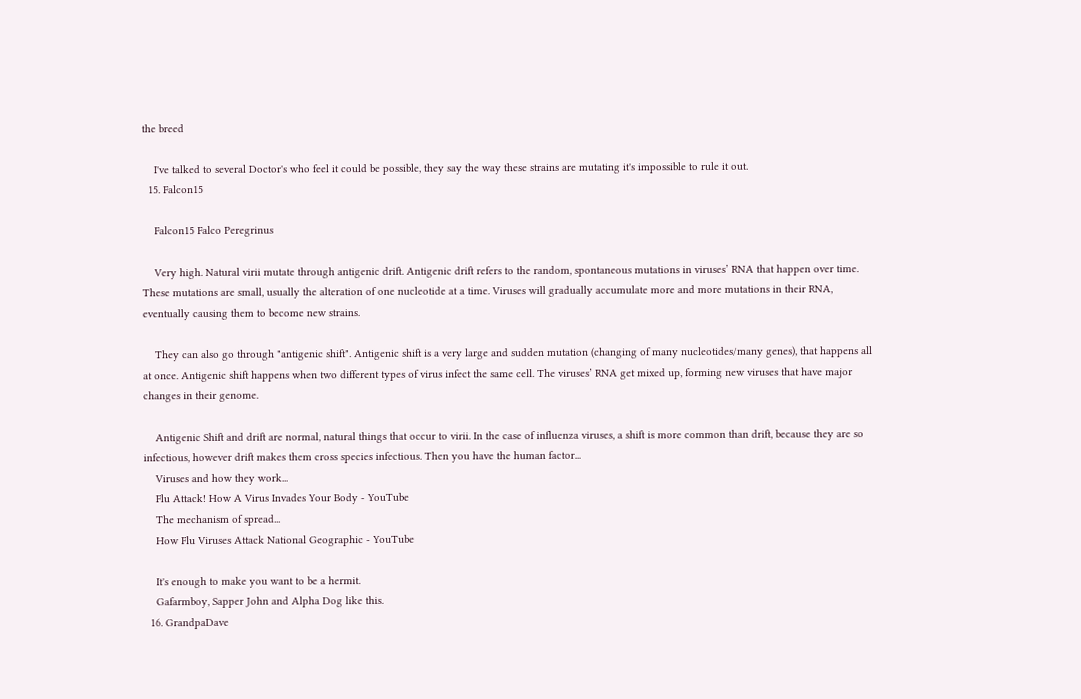the breed

    I've talked to several Doctor's who feel it could be possible, they say the way these strains are mutating it's impossible to rule it out.
  15. Falcon15

    Falcon15 Falco Peregrinus

    Very high. Natural virii mutate through antigenic drift. Antigenic drift refers to the random, spontaneous mutations in viruses’ RNA that happen over time. These mutations are small, usually the alteration of one nucleotide at a time. Viruses will gradually accumulate more and more mutations in their RNA, eventually causing them to become new strains.

    They can also go through "antigenic shift". Antigenic shift is a very large and sudden mutation (changing of many nucleotides/many genes), that happens all at once. Antigenic shift happens when two different types of virus infect the same cell. The viruses’ RNA get mixed up, forming new viruses that have major changes in their genome.

    Antigenic Shift and drift are normal, natural things that occur to virii. In the case of influenza viruses, a shift is more common than drift, because they are so infectious, however drift makes them cross species infectious. Then you have the human factor...
    Viruses and how they work...
    Flu Attack! How A Virus Invades Your Body - YouTube
    The mechanism of spread...
    How Flu Viruses Attack National Geographic - YouTube

    It's enough to make you want to be a hermit.
    Gafarmboy, Sapper John and Alpha Dog like this.
  16. GrandpaDave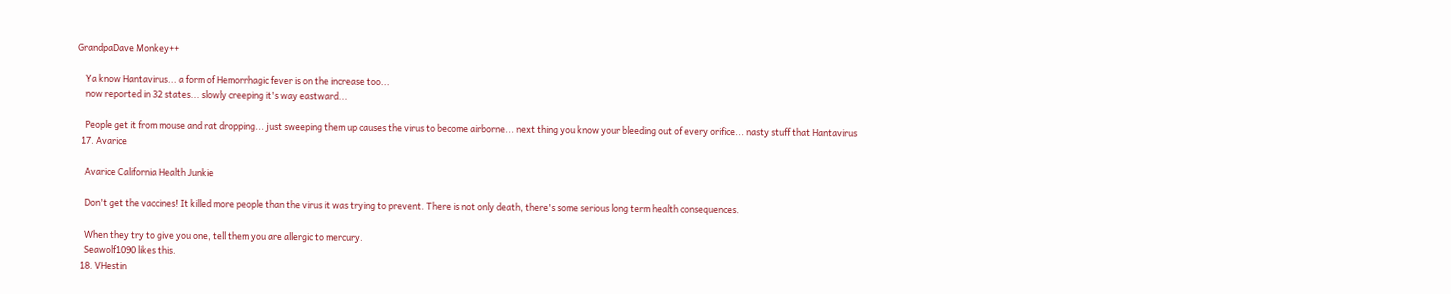GrandpaDave Monkey++

    Ya know Hantavirus... a form of Hemorrhagic fever is on the increase too...
    now reported in 32 states... slowly creeping it's way eastward...

    People get it from mouse and rat dropping... just sweeping them up causes the virus to become airborne... next thing you know your bleeding out of every orifice... nasty stuff that Hantavirus
  17. Avarice

    Avarice California Health Junkie

    Don't get the vaccines! It killed more people than the virus it was trying to prevent. There is not only death, there's some serious long term health consequences.

    When they try to give you one, tell them you are allergic to mercury.
    Seawolf1090 likes this.
  18. VHestin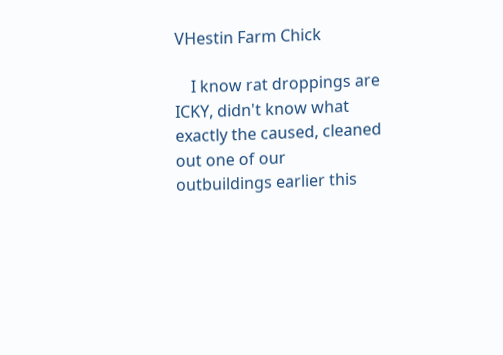VHestin Farm Chick

    I know rat droppings are ICKY, didn't know what exactly the caused, cleaned out one of our outbuildings earlier this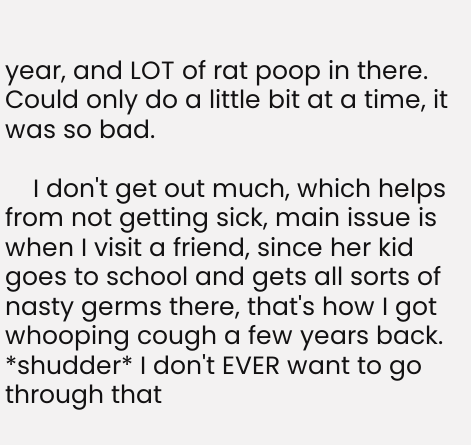year, and LOT of rat poop in there. Could only do a little bit at a time, it was so bad.

    I don't get out much, which helps from not getting sick, main issue is when I visit a friend, since her kid goes to school and gets all sorts of nasty germs there, that's how I got whooping cough a few years back. *shudder* I don't EVER want to go through that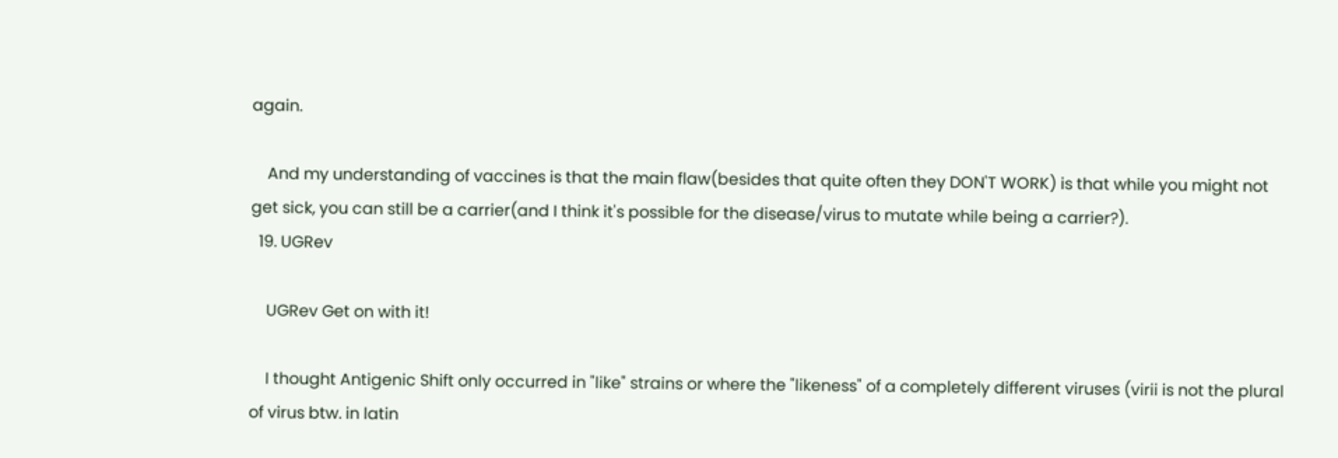again.

    And my understanding of vaccines is that the main flaw(besides that quite often they DON'T WORK) is that while you might not get sick, you can still be a carrier(and I think it's possible for the disease/virus to mutate while being a carrier?).
  19. UGRev

    UGRev Get on with it!

    I thought Antigenic Shift only occurred in "like" strains or where the "likeness" of a completely different viruses (virii is not the plural of virus btw. in latin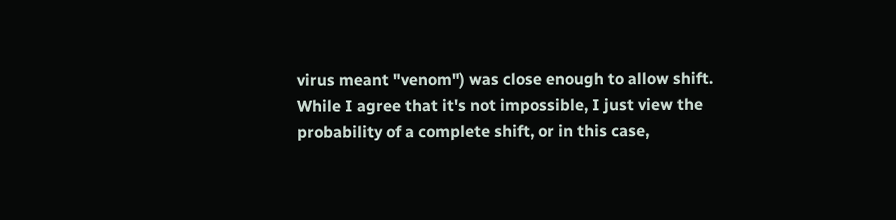virus meant "venom") was close enough to allow shift. While I agree that it's not impossible, I just view the probability of a complete shift, or in this case,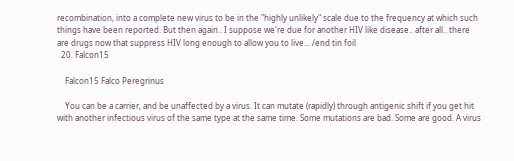recombination, into a complete new virus to be in the "highly unlikely" scale due to the frequency at which such things have been reported. But then again.. I suppose we're due for another HIV like disease.. after all.. there are drugs now that suppress HIV long enough to allow you to live... /end tin foil
  20. Falcon15

    Falcon15 Falco Peregrinus

    You can be a carrier, and be unaffected by a virus. It can mutate (rapidly) through antigenic shift if you get hit with another infectious virus of the same type at the same time. Some mutations are bad. Some are good. A virus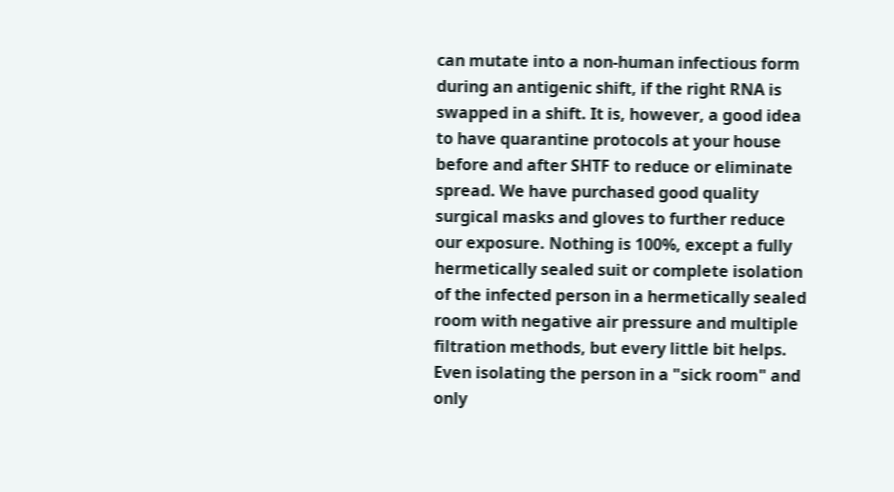can mutate into a non-human infectious form during an antigenic shift, if the right RNA is swapped in a shift. It is, however, a good idea to have quarantine protocols at your house before and after SHTF to reduce or eliminate spread. We have purchased good quality surgical masks and gloves to further reduce our exposure. Nothing is 100%, except a fully hermetically sealed suit or complete isolation of the infected person in a hermetically sealed room with negative air pressure and multiple filtration methods, but every little bit helps. Even isolating the person in a "sick room" and only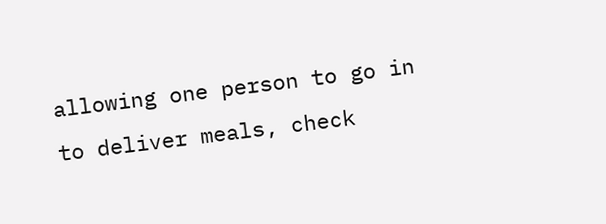allowing one person to go in to deliver meals, check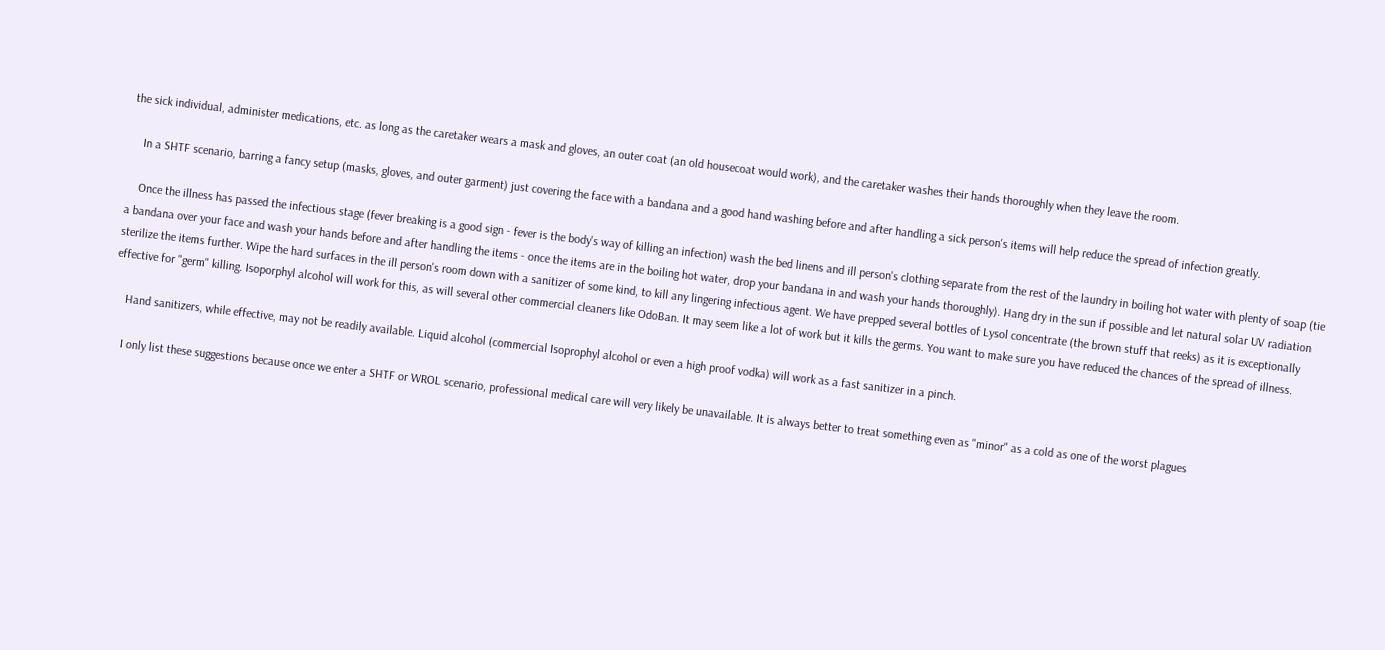the sick individual, administer medications, etc. as long as the caretaker wears a mask and gloves, an outer coat (an old housecoat would work), and the caretaker washes their hands thoroughly when they leave the room.

    In a SHTF scenario, barring a fancy setup (masks, gloves, and outer garment) just covering the face with a bandana and a good hand washing before and after handling a sick person's items will help reduce the spread of infection greatly.

    Once the illness has passed the infectious stage (fever breaking is a good sign - fever is the body's way of killing an infection) wash the bed linens and ill person's clothing separate from the rest of the laundry in boiling hot water with plenty of soap (tie a bandana over your face and wash your hands before and after handling the items - once the items are in the boiling hot water, drop your bandana in and wash your hands thoroughly). Hang dry in the sun if possible and let natural solar UV radiation sterilize the items further. Wipe the hard surfaces in the ill person's room down with a sanitizer of some kind, to kill any lingering infectious agent. We have prepped several bottles of Lysol concentrate (the brown stuff that reeks) as it is exceptionally effective for "germ" killing. Isoporphyl alcohol will work for this, as will several other commercial cleaners like OdoBan. It may seem like a lot of work but it kills the germs. You want to make sure you have reduced the chances of the spread of illness.

    Hand sanitizers, while effective, may not be readily available. Liquid alcohol (commercial Isoprophyl alcohol or even a high proof vodka) will work as a fast sanitizer in a pinch.

    I only list these suggestions because once we enter a SHTF or WROL scenario, professional medical care will very likely be unavailable. It is always better to treat something even as "minor" as a cold as one of the worst plagues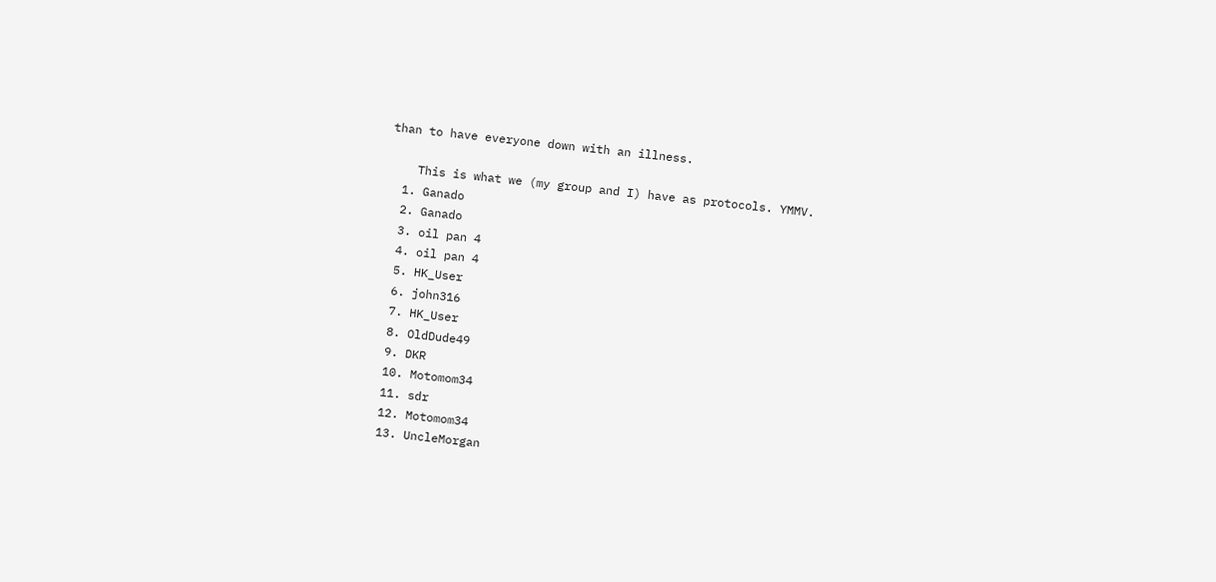than to have everyone down with an illness.

    This is what we (my group and I) have as protocols. YMMV.
  1. Ganado
  2. Ganado
  3. oil pan 4
  4. oil pan 4
  5. HK_User
  6. john316
  7. HK_User
  8. OldDude49
  9. DKR
  10. Motomom34
  11. sdr
  12. Motomom34
  13. UncleMorgan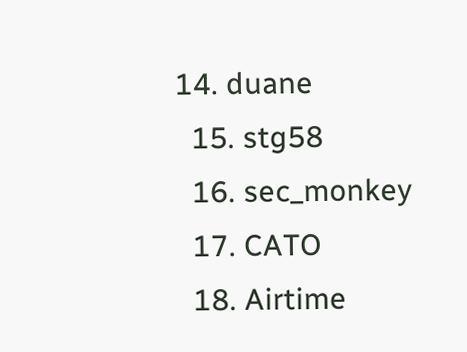14. duane
  15. stg58
  16. sec_monkey
  17. CATO
  18. Airtime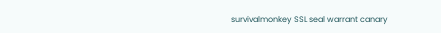survivalmonkey SSL seal warrant canary